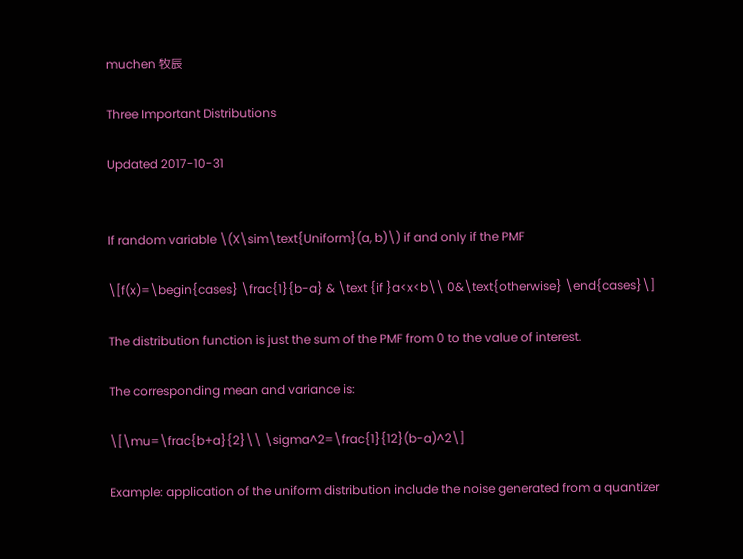muchen 牧辰

Three Important Distributions

Updated 2017-10-31


If random variable \(X\sim\text{Uniform}(a, b)\) if and only if the PMF

\[f(x)=\begin{cases} \frac{1}{b-a} & \text {if }a<x<b\\ 0&\text{otherwise} \end{cases}\]

The distribution function is just the sum of the PMF from 0 to the value of interest.

The corresponding mean and variance is:

\[\mu=\frac{b+a}{2}\\ \sigma^2=\frac{1}{12}(b-a)^2\]

Example: application of the uniform distribution include the noise generated from a quantizer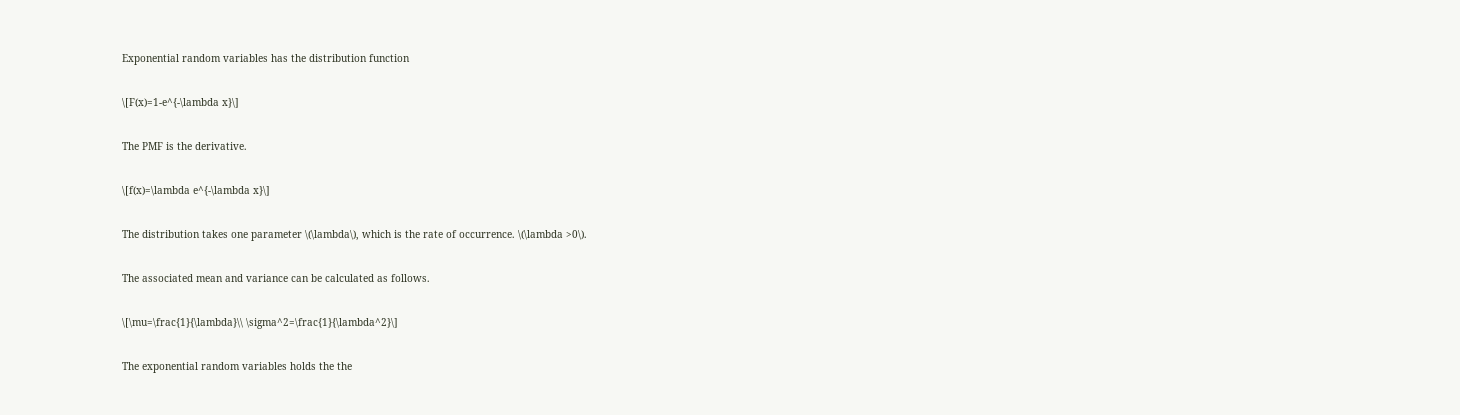Exponential random variables has the distribution function

\[F(x)=1-e^{-\lambda x}\]

The PMF is the derivative.

\[f(x)=\lambda e^{-\lambda x}\]

The distribution takes one parameter \(\lambda\), which is the rate of occurrence. \(\lambda >0\).

The associated mean and variance can be calculated as follows.

\[\mu=\frac{1}{\lambda}\\ \sigma^2=\frac{1}{\lambda^2}\]

The exponential random variables holds the the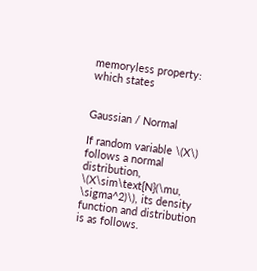memoryless property: which states


Gaussian / Normal

If random variable \(X\) follows a normal distribution, \(X\sim\text{N}(\mu, \sigma^2)\), its density function and distribution is as follows.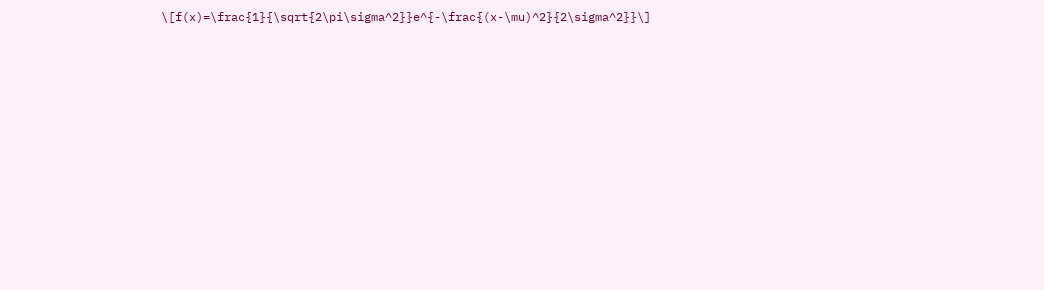\[f(x)=\frac{1}{\sqrt{2\pi\sigma^2}}e^{-\frac{(x-\mu)^2}{2\sigma^2}}\]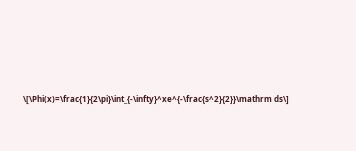\[\Phi(x)=\frac{1}{2\pi}\int_{-\infty}^xe^{-\frac{s^2}{2}}\mathrm ds\]